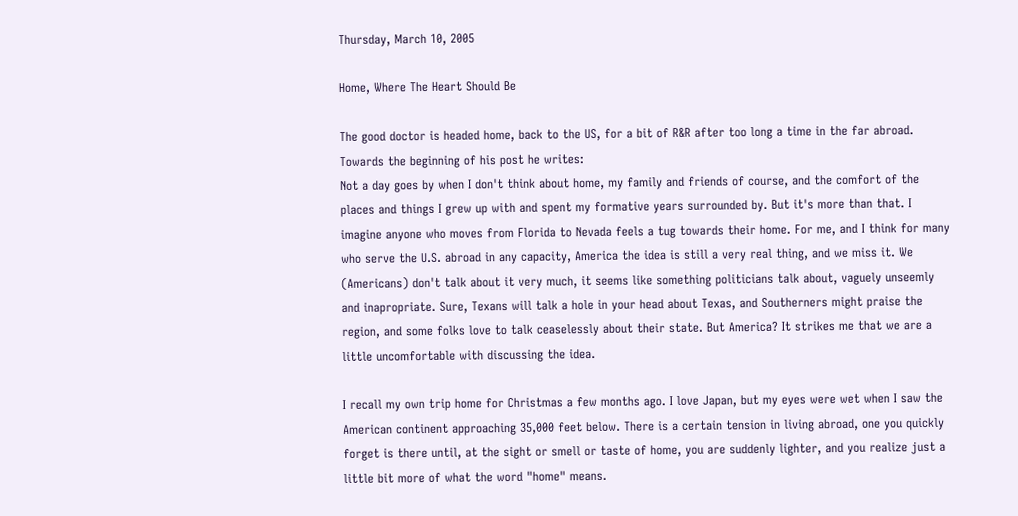Thursday, March 10, 2005

Home, Where The Heart Should Be

The good doctor is headed home, back to the US, for a bit of R&R after too long a time in the far abroad. Towards the beginning of his post he writes:
Not a day goes by when I don't think about home, my family and friends of course, and the comfort of the places and things I grew up with and spent my formative years surrounded by. But it's more than that. I imagine anyone who moves from Florida to Nevada feels a tug towards their home. For me, and I think for many who serve the U.S. abroad in any capacity, America the idea is still a very real thing, and we miss it. We (Americans) don't talk about it very much, it seems like something politicians talk about, vaguely unseemly and inapropriate. Sure, Texans will talk a hole in your head about Texas, and Southerners might praise the region, and some folks love to talk ceaselessly about their state. But America? It strikes me that we are a little uncomfortable with discussing the idea.

I recall my own trip home for Christmas a few months ago. I love Japan, but my eyes were wet when I saw the American continent approaching 35,000 feet below. There is a certain tension in living abroad, one you quickly forget is there until, at the sight or smell or taste of home, you are suddenly lighter, and you realize just a little bit more of what the word "home" means.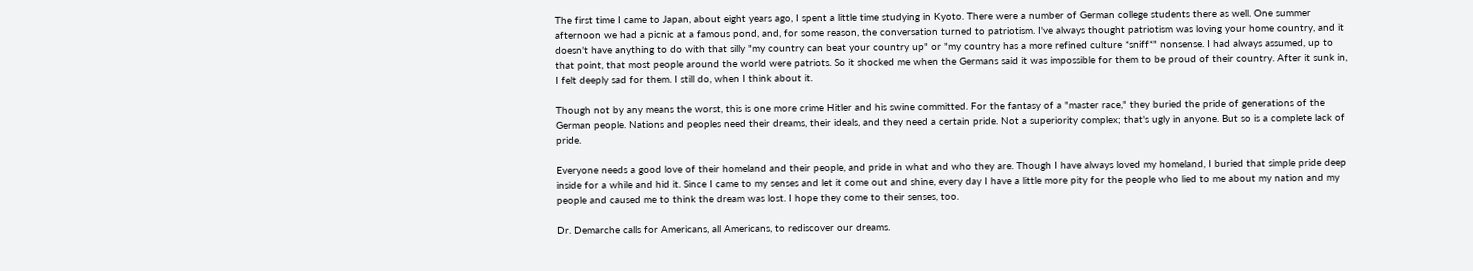The first time I came to Japan, about eight years ago, I spent a little time studying in Kyoto. There were a number of German college students there as well. One summer afternoon we had a picnic at a famous pond, and, for some reason, the conversation turned to patriotism. I've always thought patriotism was loving your home country, and it doesn't have anything to do with that silly "my country can beat your country up" or "my country has a more refined culture *sniff*" nonsense. I had always assumed, up to that point, that most people around the world were patriots. So it shocked me when the Germans said it was impossible for them to be proud of their country. After it sunk in, I felt deeply sad for them. I still do, when I think about it.

Though not by any means the worst, this is one more crime Hitler and his swine committed. For the fantasy of a "master race," they buried the pride of generations of the German people. Nations and peoples need their dreams, their ideals, and they need a certain pride. Not a superiority complex; that's ugly in anyone. But so is a complete lack of pride.

Everyone needs a good love of their homeland and their people, and pride in what and who they are. Though I have always loved my homeland, I buried that simple pride deep inside for a while and hid it. Since I came to my senses and let it come out and shine, every day I have a little more pity for the people who lied to me about my nation and my people and caused me to think the dream was lost. I hope they come to their senses, too.

Dr. Demarche calls for Americans, all Americans, to rediscover our dreams.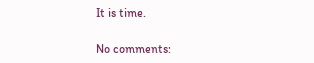It is time.

No comments: